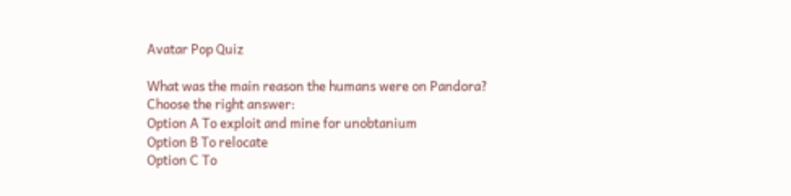Avatar Pop Quiz

What was the main reason the humans were on Pandora?
Choose the right answer:
Option A To exploit and mine for unobtanium
Option B To relocate
Option C To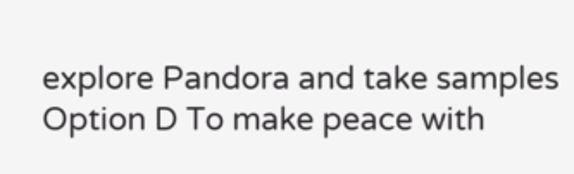explore Pandora and take samples
Option D To make peace with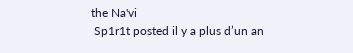the Na'vi
 Sp1r1t posted il y a plus d’un an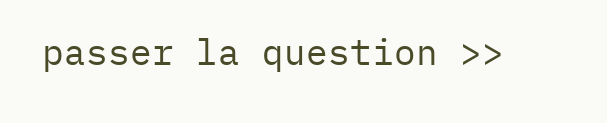passer la question >>